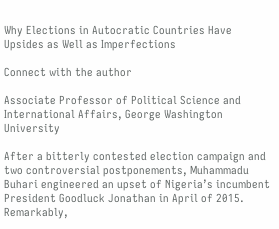Why Elections in Autocratic Countries Have Upsides as Well as Imperfections

Connect with the author

Associate Professor of Political Science and International Affairs, George Washington University

After a bitterly contested election campaign and two controversial postponements, Muhammadu Buhari engineered an upset of Nigeria’s incumbent President Goodluck Jonathan in April of 2015. Remarkably,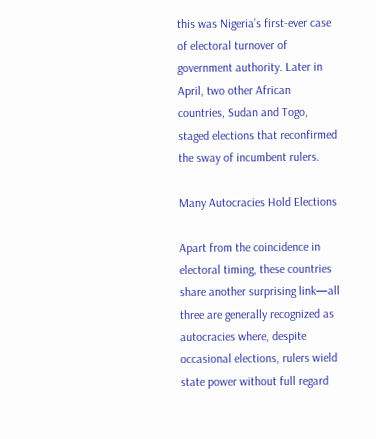this was Nigeria’s first-ever case of electoral turnover of government authority. Later in April, two other African countries, Sudan and Togo, staged elections that reconfirmed the sway of incumbent rulers.

Many Autocracies Hold Elections

Apart from the coincidence in electoral timing, these countries share another surprising link—all three are generally recognized as autocracies where, despite occasional elections, rulers wield state power without full regard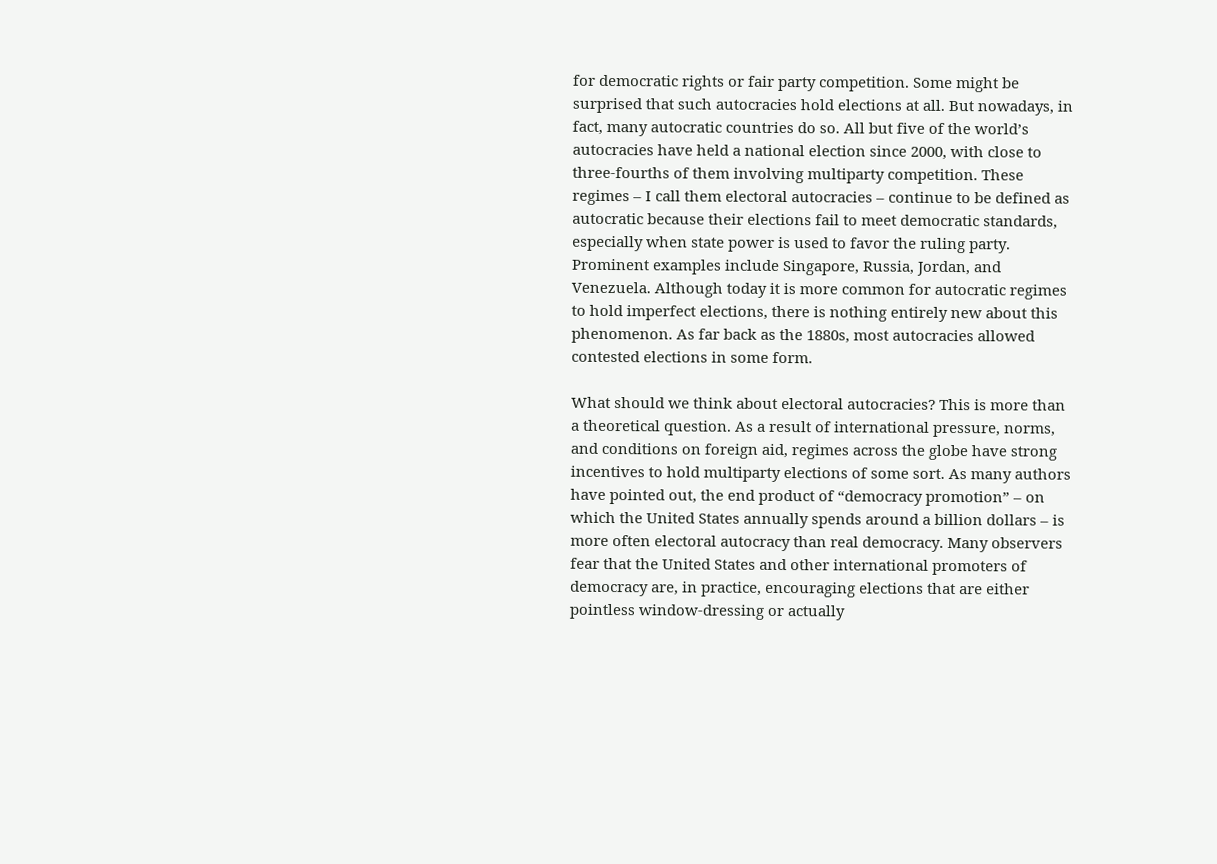for democratic rights or fair party competition. Some might be surprised that such autocracies hold elections at all. But nowadays, in fact, many autocratic countries do so. All but five of the world’s autocracies have held a national election since 2000, with close to three-fourths of them involving multiparty competition. These regimes – I call them electoral autocracies – continue to be defined as autocratic because their elections fail to meet democratic standards, especially when state power is used to favor the ruling party. Prominent examples include Singapore, Russia, Jordan, and Venezuela. Although today it is more common for autocratic regimes to hold imperfect elections, there is nothing entirely new about this phenomenon. As far back as the 1880s, most autocracies allowed contested elections in some form.

What should we think about electoral autocracies? This is more than a theoretical question. As a result of international pressure, norms, and conditions on foreign aid, regimes across the globe have strong incentives to hold multiparty elections of some sort. As many authors have pointed out, the end product of “democracy promotion” – on which the United States annually spends around a billion dollars – is more often electoral autocracy than real democracy. Many observers fear that the United States and other international promoters of democracy are, in practice, encouraging elections that are either pointless window-dressing or actually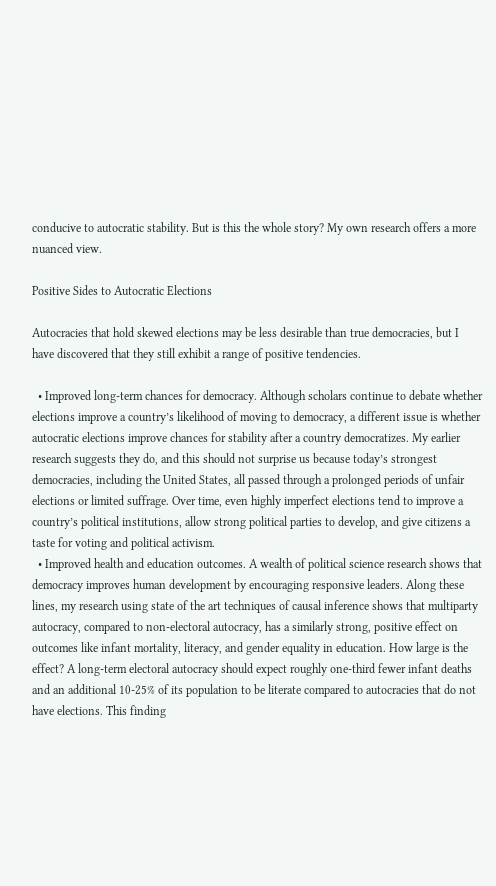conducive to autocratic stability. But is this the whole story? My own research offers a more nuanced view.

Positive Sides to Autocratic Elections

Autocracies that hold skewed elections may be less desirable than true democracies, but I have discovered that they still exhibit a range of positive tendencies.

  • Improved long-term chances for democracy. Although scholars continue to debate whether elections improve a country’s likelihood of moving to democracy, a different issue is whether autocratic elections improve chances for stability after a country democratizes. My earlier research suggests they do, and this should not surprise us because today’s strongest democracies, including the United States, all passed through a prolonged periods of unfair elections or limited suffrage. Over time, even highly imperfect elections tend to improve a country’s political institutions, allow strong political parties to develop, and give citizens a taste for voting and political activism.
  • Improved health and education outcomes. A wealth of political science research shows that democracy improves human development by encouraging responsive leaders. Along these lines, my research using state of the art techniques of causal inference shows that multiparty autocracy, compared to non-electoral autocracy, has a similarly strong, positive effect on outcomes like infant mortality, literacy, and gender equality in education. How large is the effect? A long-term electoral autocracy should expect roughly one-third fewer infant deaths and an additional 10-25% of its population to be literate compared to autocracies that do not have elections. This finding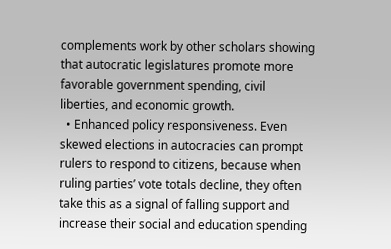complements work by other scholars showing that autocratic legislatures promote more favorable government spending, civil liberties, and economic growth.
  • Enhanced policy responsiveness. Even skewed elections in autocracies can prompt rulers to respond to citizens, because when ruling parties’ vote totals decline, they often take this as a signal of falling support and increase their social and education spending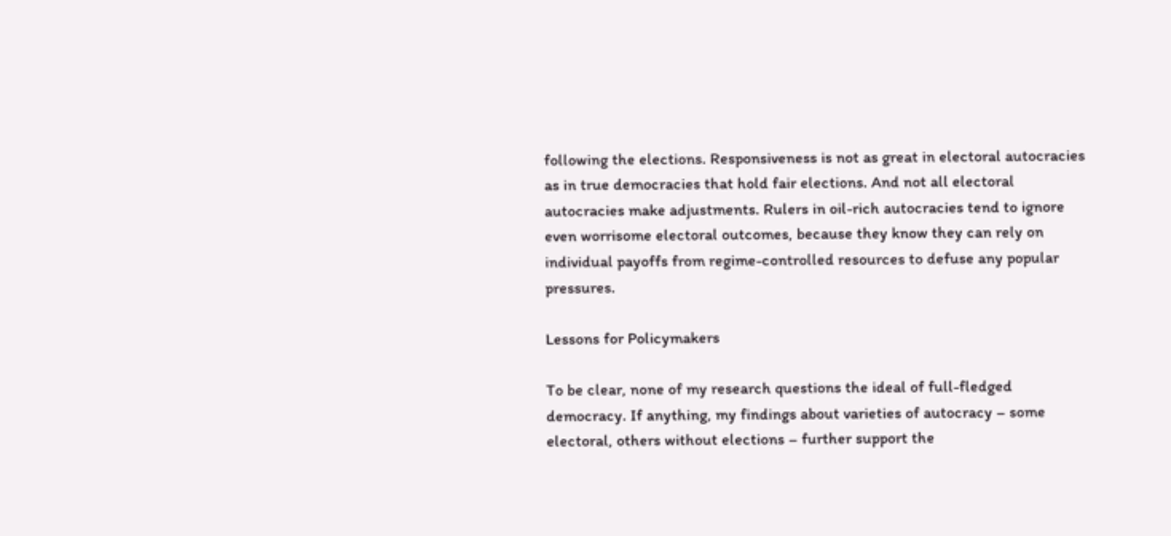following the elections. Responsiveness is not as great in electoral autocracies as in true democracies that hold fair elections. And not all electoral autocracies make adjustments. Rulers in oil-rich autocracies tend to ignore even worrisome electoral outcomes, because they know they can rely on individual payoffs from regime-controlled resources to defuse any popular pressures.

Lessons for Policymakers

To be clear, none of my research questions the ideal of full-fledged democracy. If anything, my findings about varieties of autocracy – some electoral, others without elections – further support the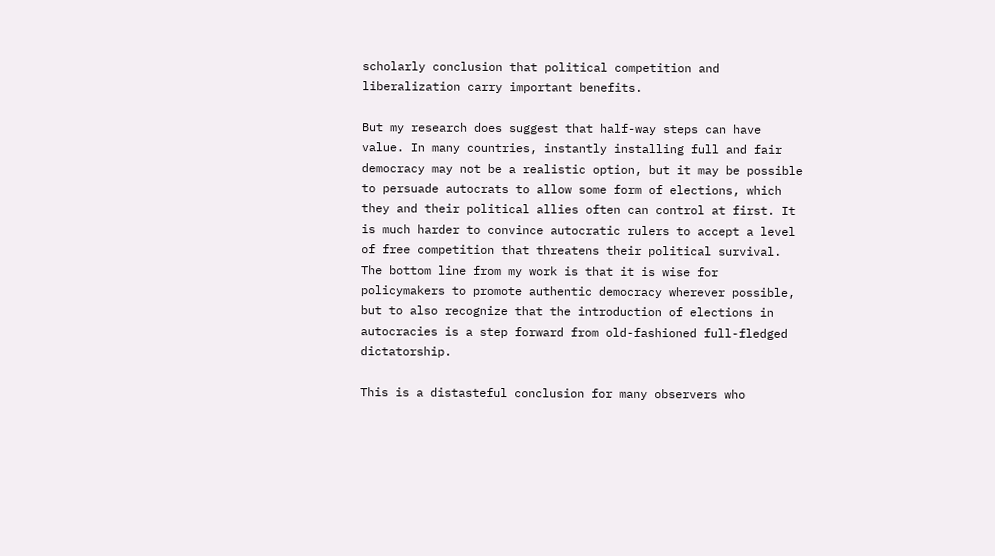scholarly conclusion that political competition and liberalization carry important benefits.

But my research does suggest that half-way steps can have value. In many countries, instantly installing full and fair democracy may not be a realistic option, but it may be possible to persuade autocrats to allow some form of elections, which they and their political allies often can control at first. It is much harder to convince autocratic rulers to accept a level of free competition that threatens their political survival. The bottom line from my work is that it is wise for policymakers to promote authentic democracy wherever possible, but to also recognize that the introduction of elections in autocracies is a step forward from old-fashioned full-fledged dictatorship.

This is a distasteful conclusion for many observers who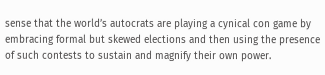sense that the world’s autocrats are playing a cynical con game by embracing formal but skewed elections and then using the presence of such contests to sustain and magnify their own power.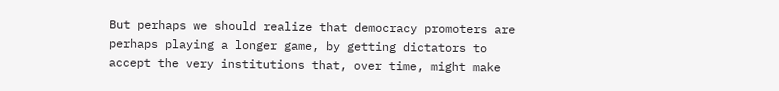But perhaps we should realize that democracy promoters are perhaps playing a longer game, by getting dictators to accept the very institutions that, over time, might make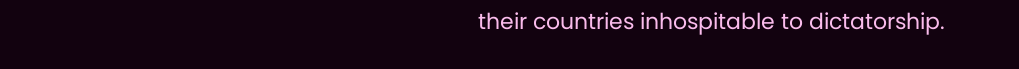their countries inhospitable to dictatorship.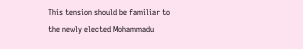This tension should be familiar to the newly elected Mohammadu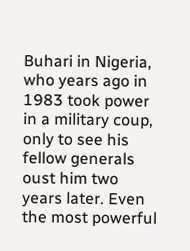Buhari in Nigeria, who years ago in 1983 took power in a military coup, only to see his fellow generals oust him two years later. Even the most powerful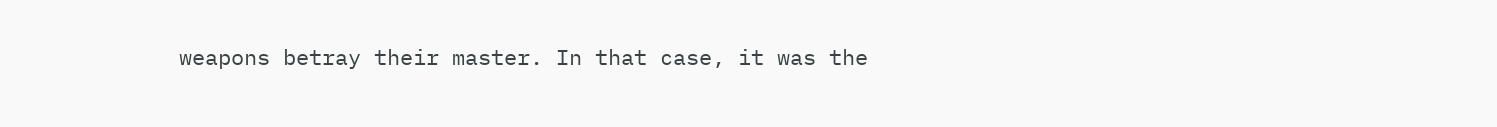weapons betray their master. In that case, it was the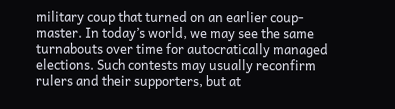military coup that turned on an earlier coup-master. In today’s world, we may see the same turnabouts over time for autocratically managed elections. Such contests may usually reconfirm rulers and their supporters, but at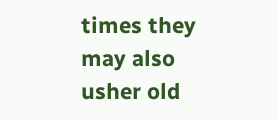times they may also usher old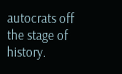autocrats off the stage of history.